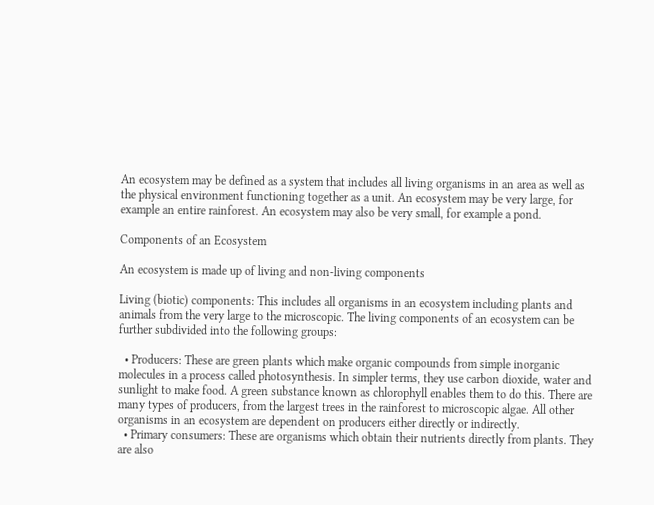An ecosystem may be defined as a system that includes all living organisms in an area as well as the physical environment functioning together as a unit. An ecosystem may be very large, for example an entire rainforest. An ecosystem may also be very small, for example a pond.

Components of an Ecosystem

An ecosystem is made up of living and non-living components

Living (biotic) components: This includes all organisms in an ecosystem including plants and animals from the very large to the microscopic. The living components of an ecosystem can be further subdivided into the following groups:

  • Producers: These are green plants which make organic compounds from simple inorganic molecules in a process called photosynthesis. In simpler terms, they use carbon dioxide, water and sunlight to make food. A green substance known as chlorophyll enables them to do this. There are many types of producers, from the largest trees in the rainforest to microscopic algae. All other organisms in an ecosystem are dependent on producers either directly or indirectly.
  • Primary consumers: These are organisms which obtain their nutrients directly from plants. They are also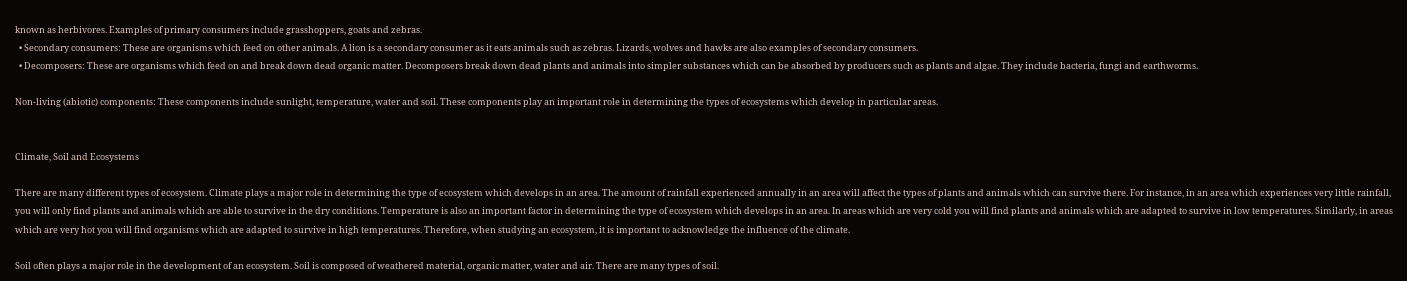known as herbivores. Examples of primary consumers include grasshoppers, goats and zebras.
  • Secondary consumers: These are organisms which feed on other animals. A lion is a secondary consumer as it eats animals such as zebras. Lizards, wolves and hawks are also examples of secondary consumers.
  • Decomposers: These are organisms which feed on and break down dead organic matter. Decomposers break down dead plants and animals into simpler substances which can be absorbed by producers such as plants and algae. They include bacteria, fungi and earthworms.

Non-living (abiotic) components: These components include sunlight, temperature, water and soil. These components play an important role in determining the types of ecosystems which develop in particular areas.


Climate, Soil and Ecosystems

There are many different types of ecosystem. Climate plays a major role in determining the type of ecosystem which develops in an area. The amount of rainfall experienced annually in an area will affect the types of plants and animals which can survive there. For instance, in an area which experiences very little rainfall, you will only find plants and animals which are able to survive in the dry conditions. Temperature is also an important factor in determining the type of ecosystem which develops in an area. In areas which are very cold you will find plants and animals which are adapted to survive in low temperatures. Similarly, in areas which are very hot you will find organisms which are adapted to survive in high temperatures. Therefore, when studying an ecosystem, it is important to acknowledge the influence of the climate.

Soil often plays a major role in the development of an ecosystem. Soil is composed of weathered material, organic matter, water and air. There are many types of soil.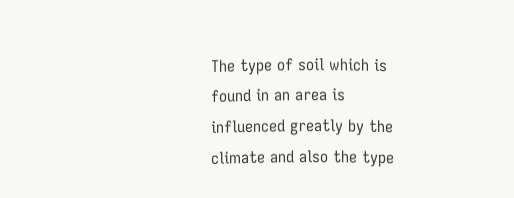The type of soil which is found in an area is influenced greatly by the climate and also the type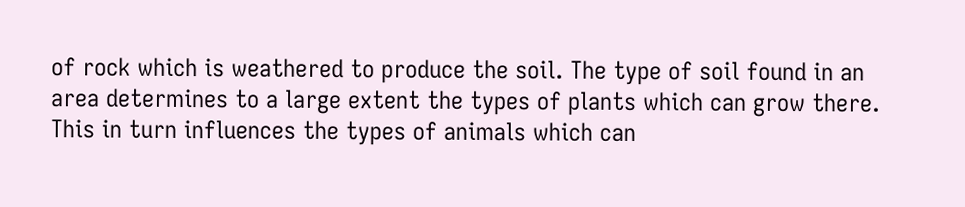of rock which is weathered to produce the soil. The type of soil found in an area determines to a large extent the types of plants which can grow there. This in turn influences the types of animals which can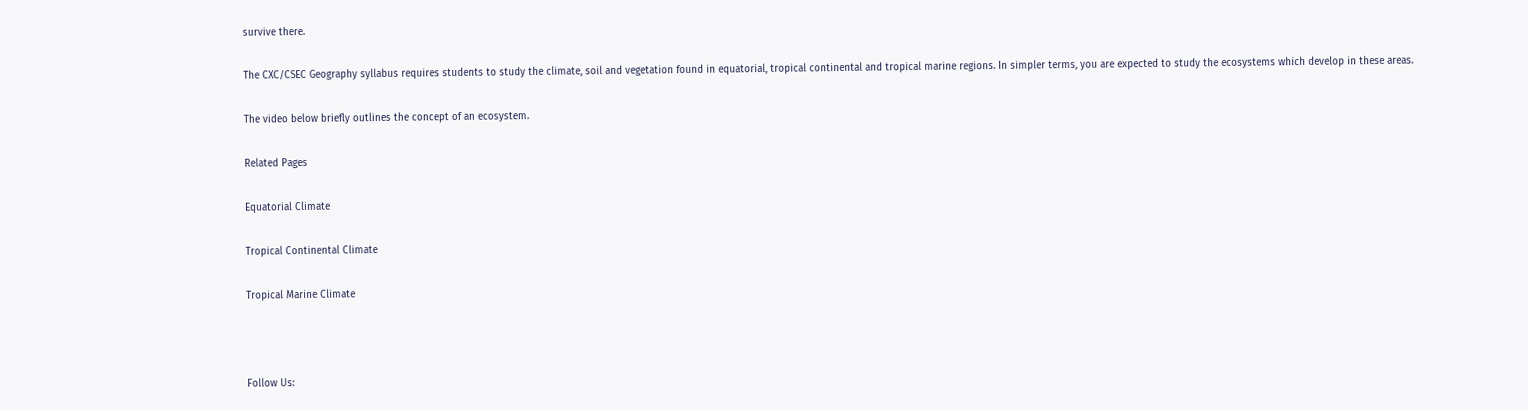survive there.

The CXC/CSEC Geography syllabus requires students to study the climate, soil and vegetation found in equatorial, tropical continental and tropical marine regions. In simpler terms, you are expected to study the ecosystems which develop in these areas.

The video below briefly outlines the concept of an ecosystem.

Related Pages

Equatorial Climate

Tropical Continental Climate

Tropical Marine Climate



Follow Us: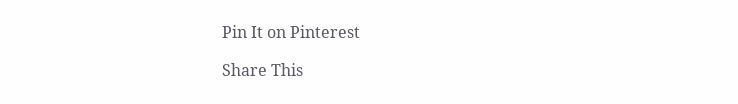Pin It on Pinterest

Share This